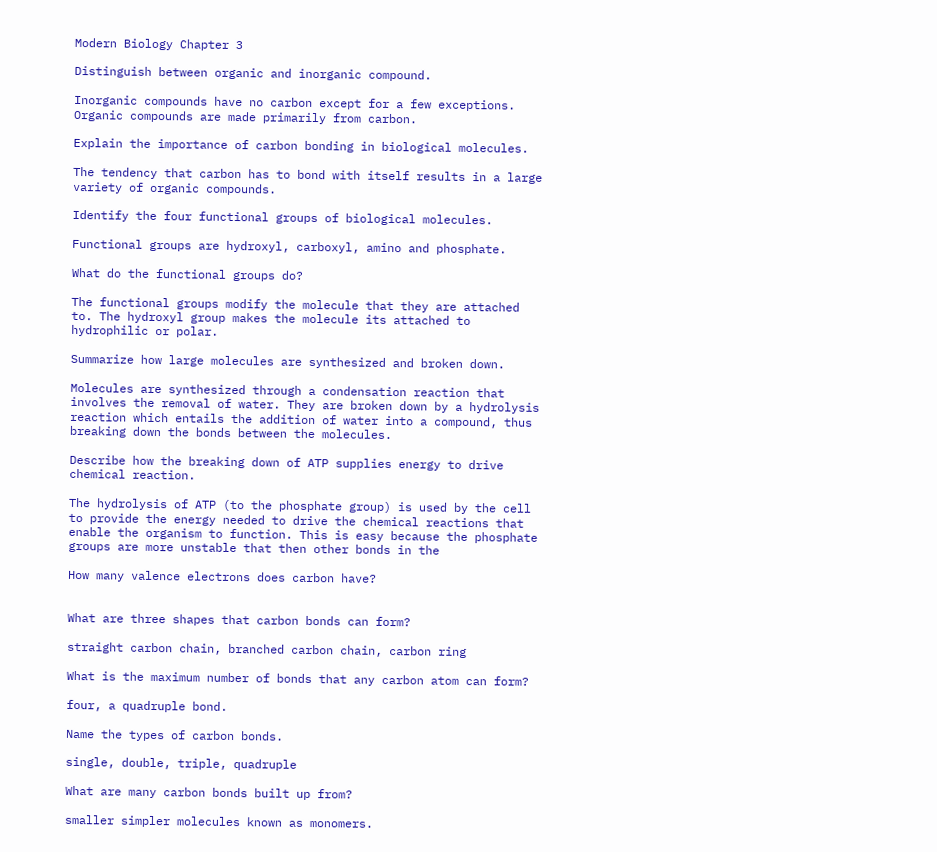Modern Biology Chapter 3

Distinguish between organic and inorganic compound.

Inorganic compounds have no carbon except for a few exceptions. Organic compounds are made primarily from carbon.

Explain the importance of carbon bonding in biological molecules.

The tendency that carbon has to bond with itself results in a large variety of organic compounds.

Identify the four functional groups of biological molecules.

Functional groups are hydroxyl, carboxyl, amino and phosphate.

What do the functional groups do?

The functional groups modify the molecule that they are attached to. The hydroxyl group makes the molecule its attached to hydrophilic or polar.

Summarize how large molecules are synthesized and broken down.

Molecules are synthesized through a condensation reaction that involves the removal of water. They are broken down by a hydrolysis reaction which entails the addition of water into a compound, thus breaking down the bonds between the molecules.

Describe how the breaking down of ATP supplies energy to drive chemical reaction.

The hydrolysis of ATP (to the phosphate group) is used by the cell to provide the energy needed to drive the chemical reactions that enable the organism to function. This is easy because the phosphate groups are more unstable that then other bonds in the

How many valence electrons does carbon have?


What are three shapes that carbon bonds can form?

straight carbon chain, branched carbon chain, carbon ring

What is the maximum number of bonds that any carbon atom can form?

four, a quadruple bond.

Name the types of carbon bonds.

single, double, triple, quadruple

What are many carbon bonds built up from?

smaller simpler molecules known as monomers.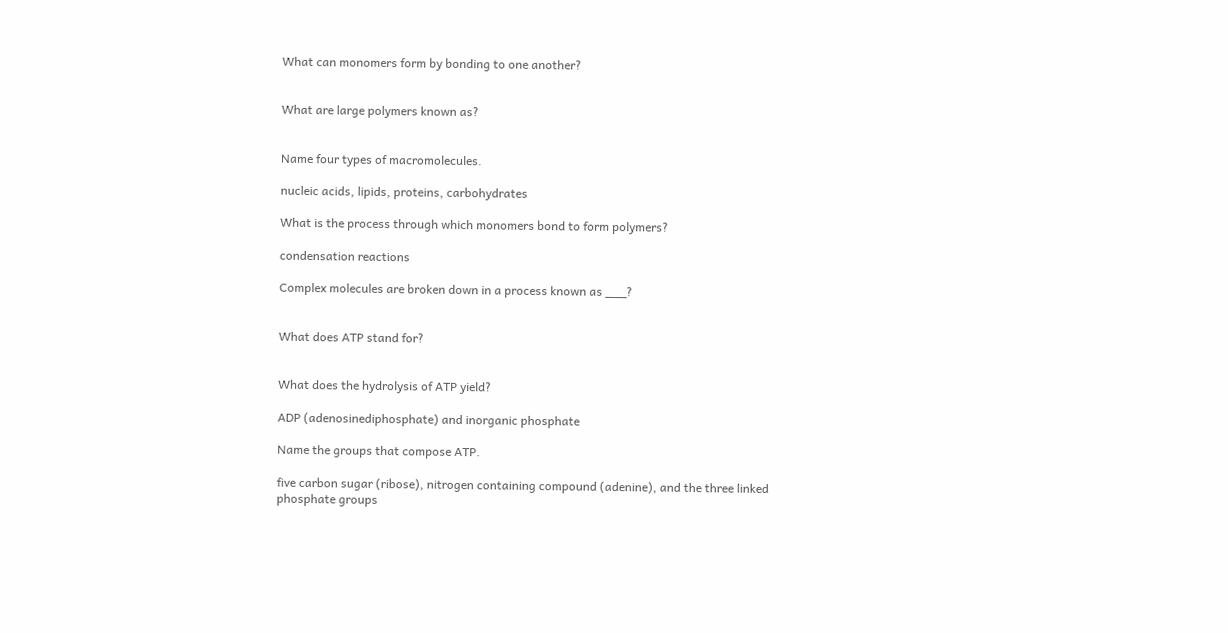What can monomers form by bonding to one another?


What are large polymers known as?


Name four types of macromolecules.

nucleic acids, lipids, proteins, carbohydrates

What is the process through which monomers bond to form polymers?

condensation reactions

Complex molecules are broken down in a process known as ___?


What does ATP stand for?


What does the hydrolysis of ATP yield?

ADP (adenosinediphosphate) and inorganic phosphate

Name the groups that compose ATP.

five carbon sugar (ribose), nitrogen containing compound (adenine), and the three linked phosphate groups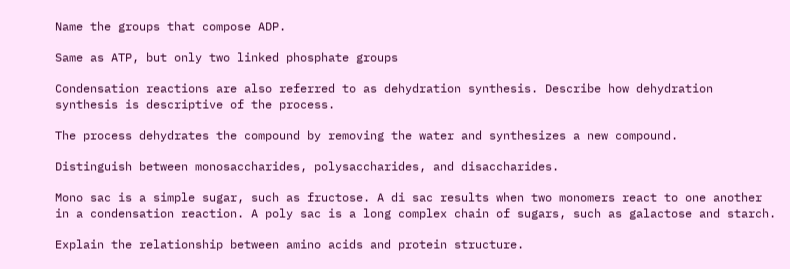Name the groups that compose ADP.

Same as ATP, but only two linked phosphate groups

Condensation reactions are also referred to as dehydration synthesis. Describe how dehydration synthesis is descriptive of the process.

The process dehydrates the compound by removing the water and synthesizes a new compound.

Distinguish between monosaccharides, polysaccharides, and disaccharides.

Mono sac is a simple sugar, such as fructose. A di sac results when two monomers react to one another in a condensation reaction. A poly sac is a long complex chain of sugars, such as galactose and starch.

Explain the relationship between amino acids and protein structure.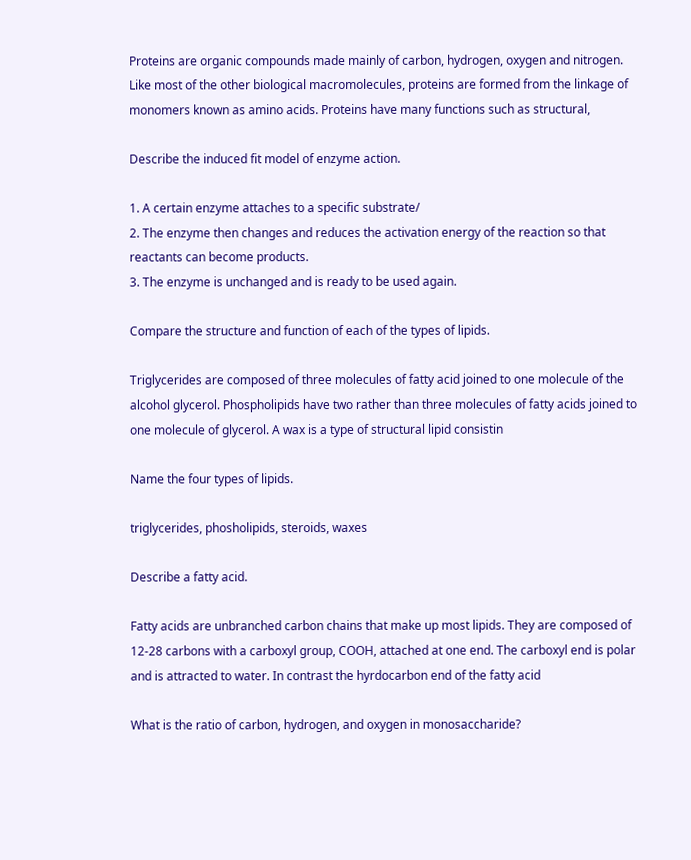Proteins are organic compounds made mainly of carbon, hydrogen, oxygen and nitrogen. Like most of the other biological macromolecules, proteins are formed from the linkage of monomers known as amino acids. Proteins have many functions such as structural,

Describe the induced fit model of enzyme action.

1. A certain enzyme attaches to a specific substrate/
2. The enzyme then changes and reduces the activation energy of the reaction so that reactants can become products.
3. The enzyme is unchanged and is ready to be used again.

Compare the structure and function of each of the types of lipids.

Triglycerides are composed of three molecules of fatty acid joined to one molecule of the alcohol glycerol. Phospholipids have two rather than three molecules of fatty acids joined to one molecule of glycerol. A wax is a type of structural lipid consistin

Name the four types of lipids.

triglycerides, phosholipids, steroids, waxes

Describe a fatty acid.

Fatty acids are unbranched carbon chains that make up most lipids. They are composed of 12-28 carbons with a carboxyl group, COOH, attached at one end. The carboxyl end is polar and is attracted to water. In contrast the hyrdocarbon end of the fatty acid

What is the ratio of carbon, hydrogen, and oxygen in monosaccharide?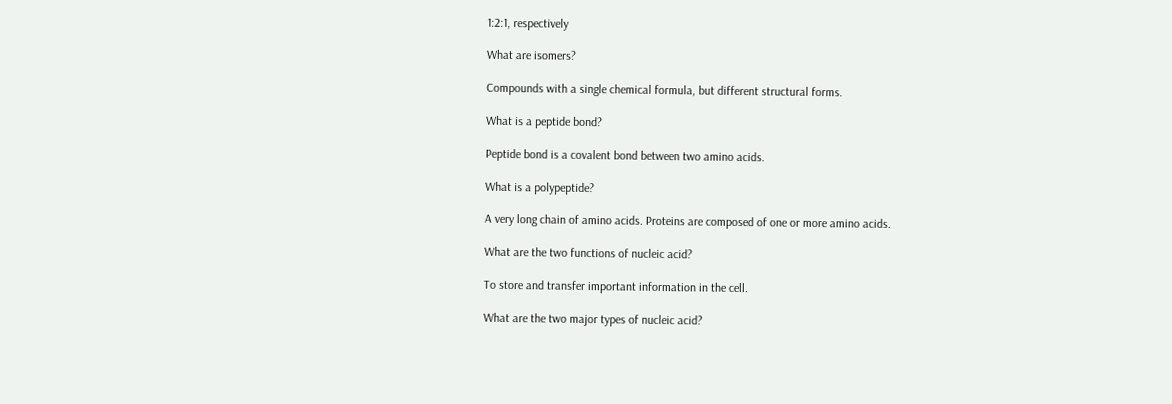1:2:1, respectively

What are isomers?

Compounds with a single chemical formula, but different structural forms.

What is a peptide bond?

Peptide bond is a covalent bond between two amino acids.

What is a polypeptide?

A very long chain of amino acids. Proteins are composed of one or more amino acids.

What are the two functions of nucleic acid?

To store and transfer important information in the cell.

What are the two major types of nucleic acid?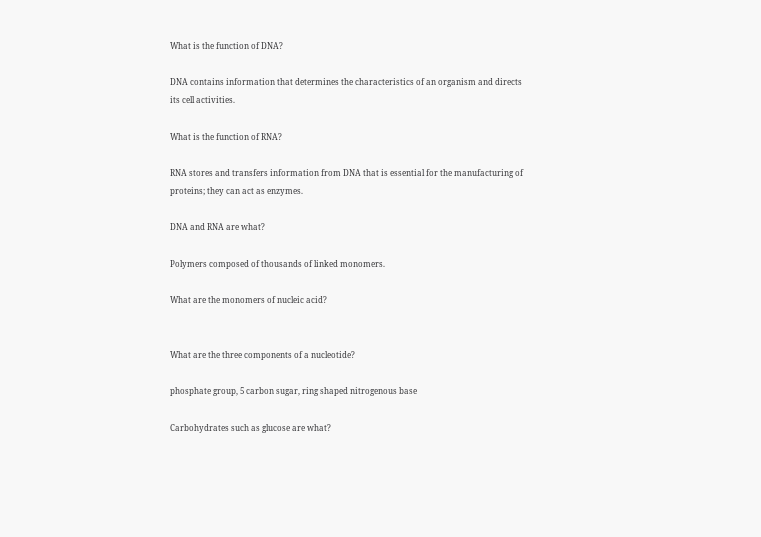What is the function of DNA?

DNA contains information that determines the characteristics of an organism and directs its cell activities.

What is the function of RNA?

RNA stores and transfers information from DNA that is essential for the manufacturing of proteins; they can act as enzymes.

DNA and RNA are what?

Polymers composed of thousands of linked monomers.

What are the monomers of nucleic acid?


What are the three components of a nucleotide?

phosphate group, 5 carbon sugar, ring shaped nitrogenous base

Carbohydrates such as glucose are what?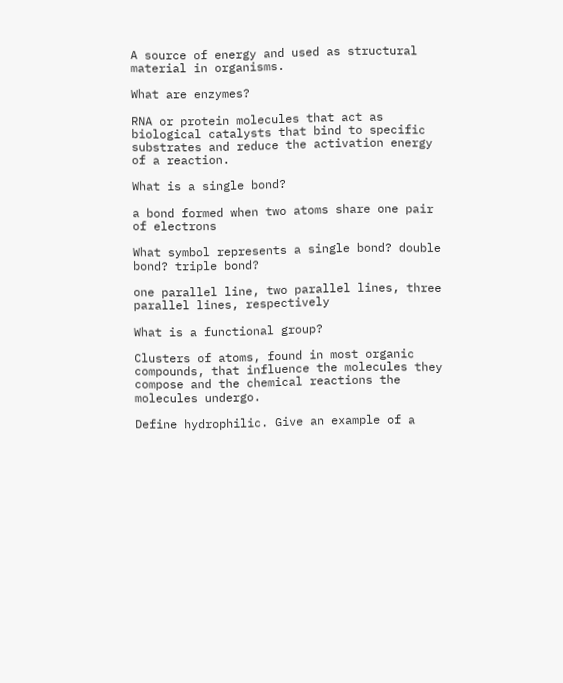A source of energy and used as structural material in organisms.

What are enzymes?

RNA or protein molecules that act as biological catalysts that bind to specific substrates and reduce the activation energy of a reaction.

What is a single bond?

a bond formed when two atoms share one pair of electrons

What symbol represents a single bond? double bond? triple bond?

one parallel line, two parallel lines, three parallel lines, respectively

What is a functional group?

Clusters of atoms, found in most organic compounds, that influence the molecules they compose and the chemical reactions the molecules undergo.

Define hydrophilic. Give an example of a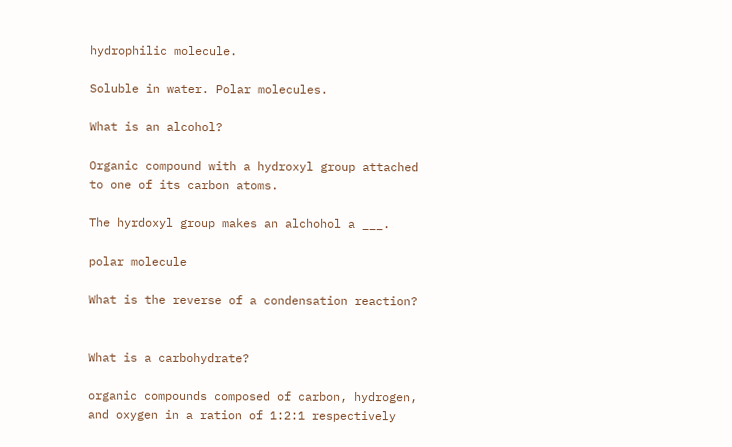hydrophilic molecule.

Soluble in water. Polar molecules.

What is an alcohol?

Organic compound with a hydroxyl group attached to one of its carbon atoms.

The hyrdoxyl group makes an alchohol a ___.

polar molecule

What is the reverse of a condensation reaction?


What is a carbohydrate?

organic compounds composed of carbon, hydrogen, and oxygen in a ration of 1:2:1 respectively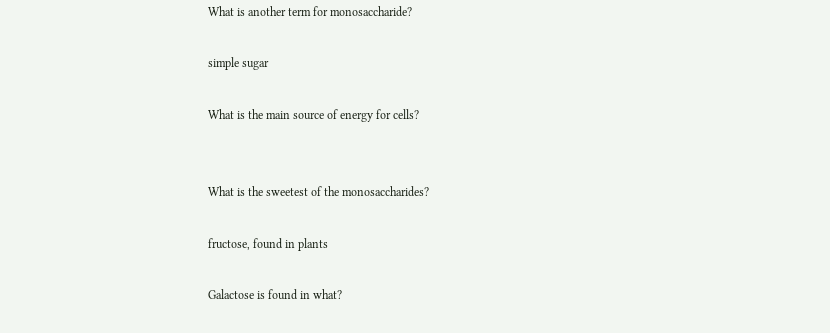What is another term for monosaccharide?

simple sugar

What is the main source of energy for cells?


What is the sweetest of the monosaccharides?

fructose, found in plants

Galactose is found in what?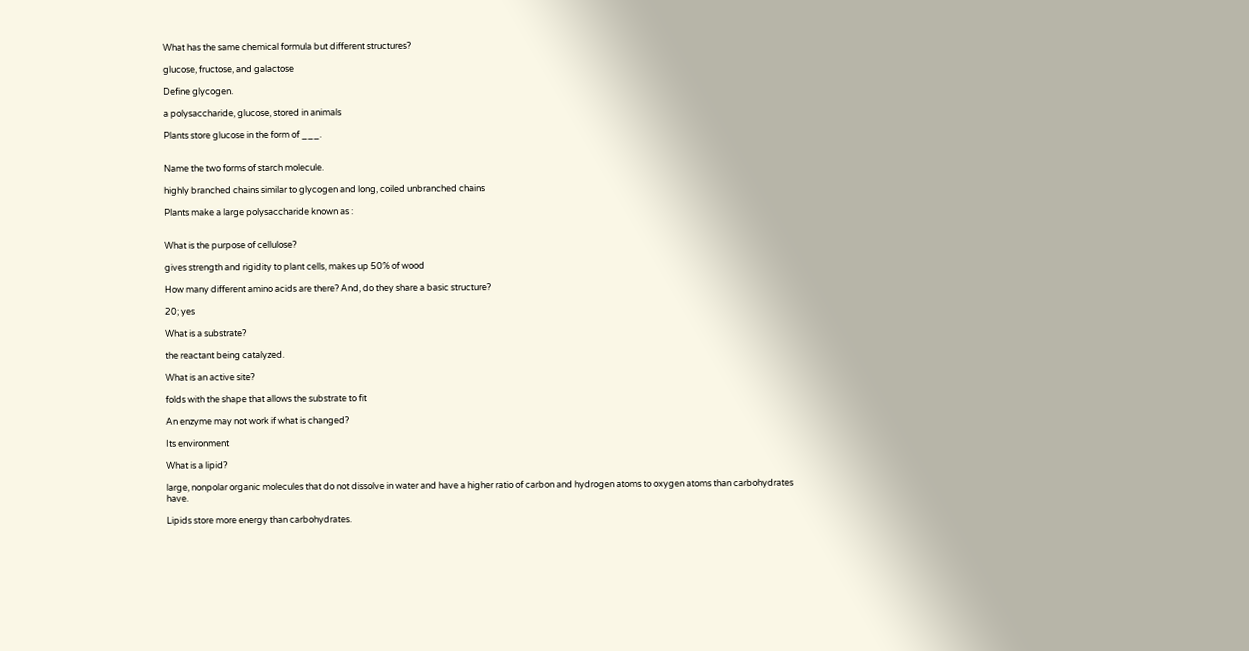What has the same chemical formula but different structures?

glucose, fructose, and galactose

Define glycogen.

a polysaccharide, glucose, stored in animals

Plants store glucose in the form of ___.


Name the two forms of starch molecule.

highly branched chains similar to glycogen and long, coiled unbranched chains

Plants make a large polysaccharide known as :


What is the purpose of cellulose?

gives strength and rigidity to plant cells, makes up 50% of wood

How many different amino acids are there? And, do they share a basic structure?

20; yes

What is a substrate?

the reactant being catalyzed.

What is an active site?

folds with the shape that allows the substrate to fit

An enzyme may not work if what is changed?

Its environment

What is a lipid?

large, nonpolar organic molecules that do not dissolve in water and have a higher ratio of carbon and hydrogen atoms to oxygen atoms than carbohydrates have.

Lipids store more energy than carbohydrates.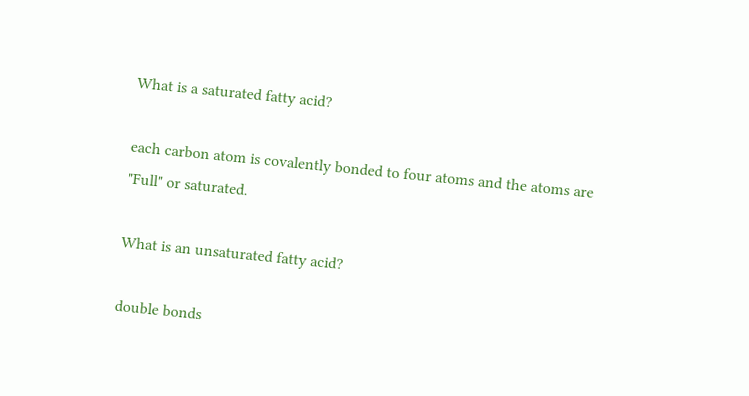What is a saturated fatty acid?

each carbon atom is covalently bonded to four atoms and the atoms are "Full" or saturated.

What is an unsaturated fatty acid?

double bonds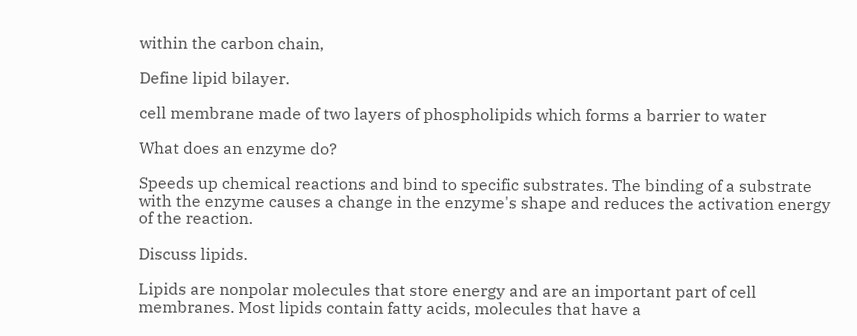within the carbon chain,

Define lipid bilayer.

cell membrane made of two layers of phospholipids which forms a barrier to water

What does an enzyme do?

Speeds up chemical reactions and bind to specific substrates. The binding of a substrate with the enzyme causes a change in the enzyme's shape and reduces the activation energy of the reaction.

Discuss lipids.

Lipids are nonpolar molecules that store energy and are an important part of cell membranes. Most lipids contain fatty acids, molecules that have a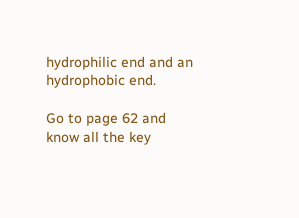hydrophilic end and an hydrophobic end.

Go to page 62 and know all the key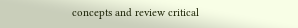concepts and review critical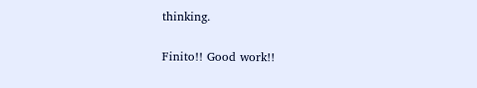thinking.

Finito!! Good work!!